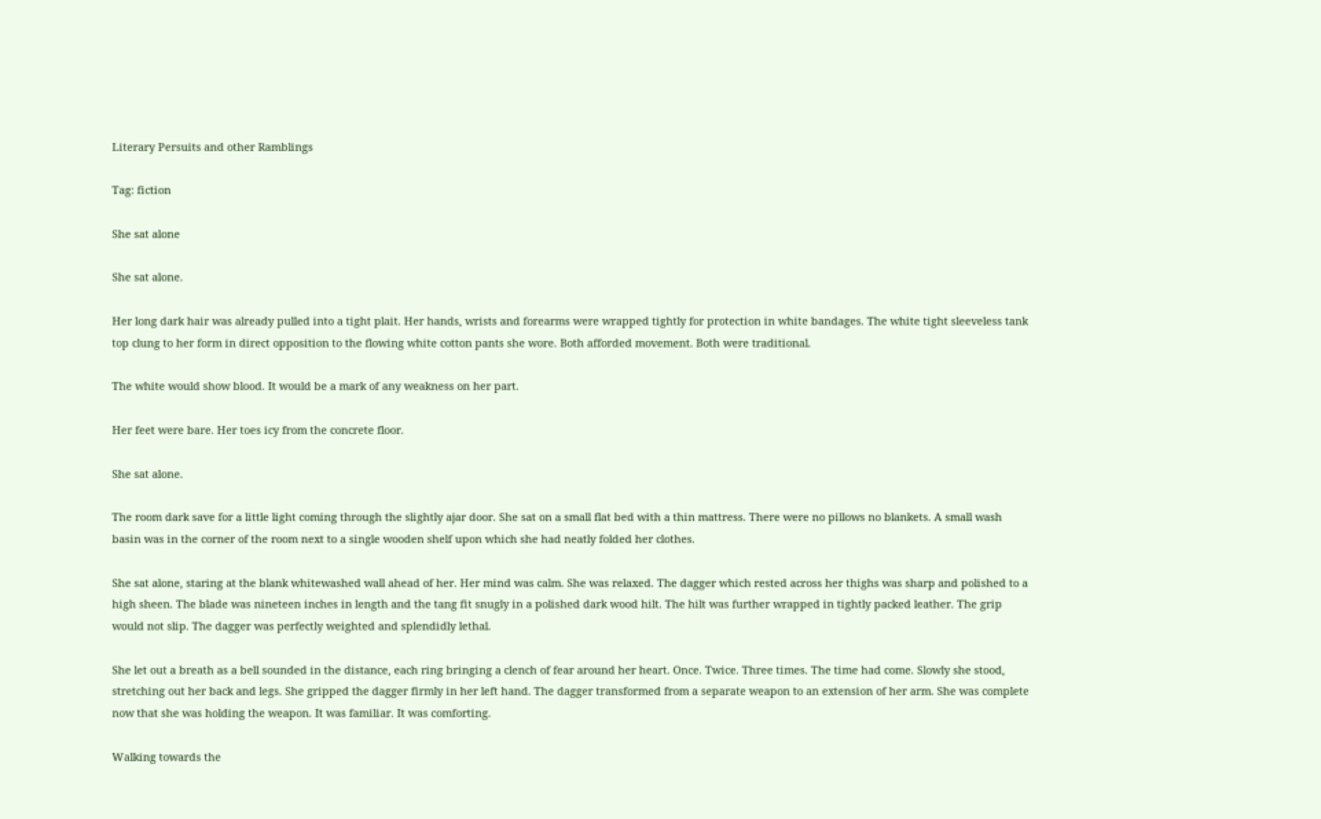Literary Persuits and other Ramblings

Tag: fiction

She sat alone

She sat alone.

Her long dark hair was already pulled into a tight plait. Her hands, wrists and forearms were wrapped tightly for protection in white bandages. The white tight sleeveless tank top clung to her form in direct opposition to the flowing white cotton pants she wore. Both afforded movement. Both were traditional.

The white would show blood. It would be a mark of any weakness on her part.

Her feet were bare. Her toes icy from the concrete floor.

She sat alone.

The room dark save for a little light coming through the slightly ajar door. She sat on a small flat bed with a thin mattress. There were no pillows no blankets. A small wash basin was in the corner of the room next to a single wooden shelf upon which she had neatly folded her clothes.

She sat alone, staring at the blank whitewashed wall ahead of her. Her mind was calm. She was relaxed. The dagger which rested across her thighs was sharp and polished to a high sheen. The blade was nineteen inches in length and the tang fit snugly in a polished dark wood hilt. The hilt was further wrapped in tightly packed leather. The grip would not slip. The dagger was perfectly weighted and splendidly lethal.

She let out a breath as a bell sounded in the distance, each ring bringing a clench of fear around her heart. Once. Twice. Three times. The time had come. Slowly she stood, stretching out her back and legs. She gripped the dagger firmly in her left hand. The dagger transformed from a separate weapon to an extension of her arm. She was complete now that she was holding the weapon. It was familiar. It was comforting.

Walking towards the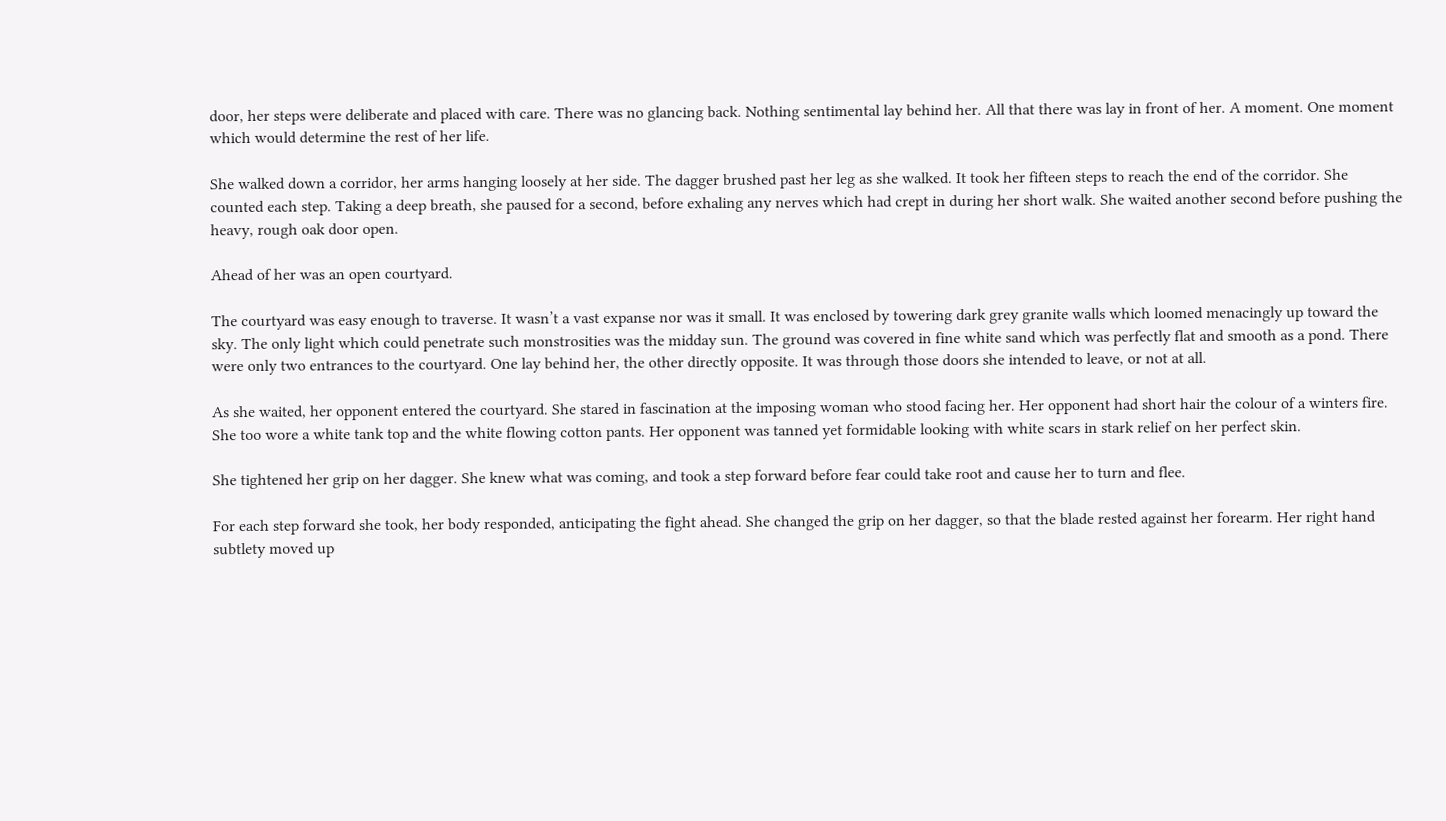door, her steps were deliberate and placed with care. There was no glancing back. Nothing sentimental lay behind her. All that there was lay in front of her. A moment. One moment which would determine the rest of her life.

She walked down a corridor, her arms hanging loosely at her side. The dagger brushed past her leg as she walked. It took her fifteen steps to reach the end of the corridor. She counted each step. Taking a deep breath, she paused for a second, before exhaling any nerves which had crept in during her short walk. She waited another second before pushing the heavy, rough oak door open.

Ahead of her was an open courtyard.

The courtyard was easy enough to traverse. It wasn’t a vast expanse nor was it small. It was enclosed by towering dark grey granite walls which loomed menacingly up toward the sky. The only light which could penetrate such monstrosities was the midday sun. The ground was covered in fine white sand which was perfectly flat and smooth as a pond. There were only two entrances to the courtyard. One lay behind her, the other directly opposite. It was through those doors she intended to leave, or not at all.

As she waited, her opponent entered the courtyard. She stared in fascination at the imposing woman who stood facing her. Her opponent had short hair the colour of a winters fire. She too wore a white tank top and the white flowing cotton pants. Her opponent was tanned yet formidable looking with white scars in stark relief on her perfect skin.

She tightened her grip on her dagger. She knew what was coming, and took a step forward before fear could take root and cause her to turn and flee.

For each step forward she took, her body responded, anticipating the fight ahead. She changed the grip on her dagger, so that the blade rested against her forearm. Her right hand subtlety moved up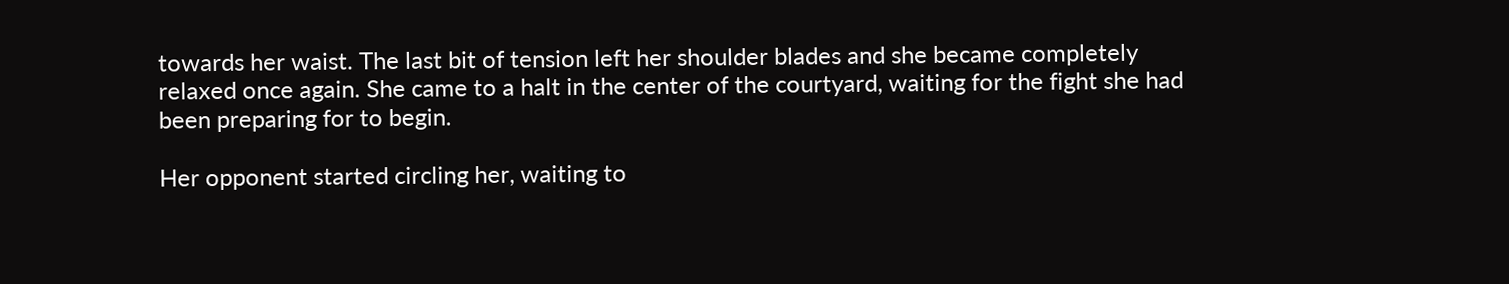towards her waist. The last bit of tension left her shoulder blades and she became completely relaxed once again. She came to a halt in the center of the courtyard, waiting for the fight she had been preparing for to begin.

Her opponent started circling her, waiting to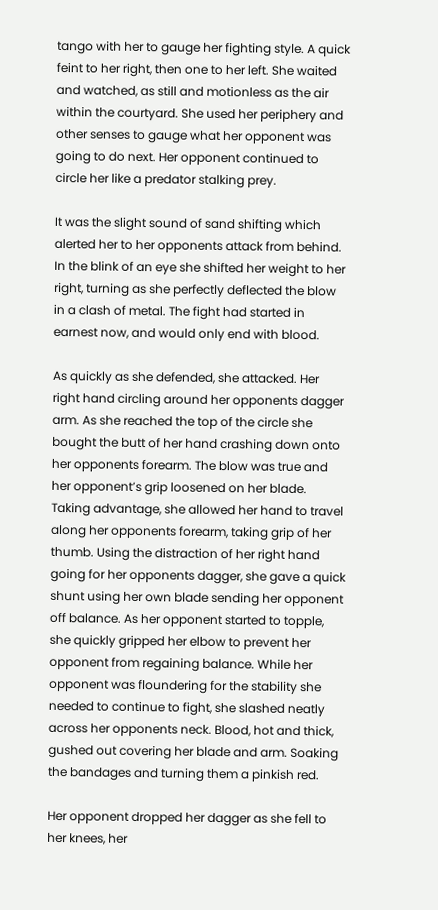tango with her to gauge her fighting style. A quick feint to her right, then one to her left. She waited and watched, as still and motionless as the air within the courtyard. She used her periphery and other senses to gauge what her opponent was going to do next. Her opponent continued to circle her like a predator stalking prey.

It was the slight sound of sand shifting which alerted her to her opponents attack from behind. In the blink of an eye she shifted her weight to her right, turning as she perfectly deflected the blow in a clash of metal. The fight had started in earnest now, and would only end with blood.

As quickly as she defended, she attacked. Her right hand circling around her opponents dagger arm. As she reached the top of the circle she bought the butt of her hand crashing down onto her opponents forearm. The blow was true and her opponent’s grip loosened on her blade. Taking advantage, she allowed her hand to travel along her opponents forearm, taking grip of her thumb. Using the distraction of her right hand going for her opponents dagger, she gave a quick shunt using her own blade sending her opponent off balance. As her opponent started to topple, she quickly gripped her elbow to prevent her opponent from regaining balance. While her opponent was floundering for the stability she needed to continue to fight, she slashed neatly across her opponents neck. Blood, hot and thick, gushed out covering her blade and arm. Soaking the bandages and turning them a pinkish red.

Her opponent dropped her dagger as she fell to her knees, her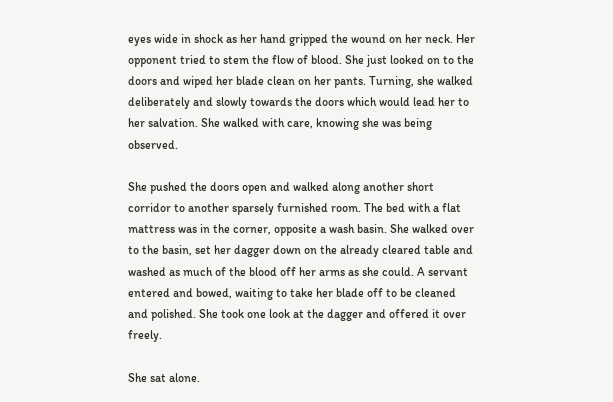eyes wide in shock as her hand gripped the wound on her neck. Her opponent tried to stem the flow of blood. She just looked on to the doors and wiped her blade clean on her pants. Turning, she walked deliberately and slowly towards the doors which would lead her to her salvation. She walked with care, knowing she was being observed.

She pushed the doors open and walked along another short corridor to another sparsely furnished room. The bed with a flat mattress was in the corner, opposite a wash basin. She walked over to the basin, set her dagger down on the already cleared table and washed as much of the blood off her arms as she could. A servant entered and bowed, waiting to take her blade off to be cleaned and polished. She took one look at the dagger and offered it over freely.

She sat alone.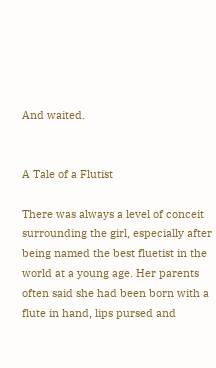And waited.


A Tale of a Flutist

There was always a level of conceit surrounding the girl, especially after being named the best fluetist in the world at a young age. Her parents often said she had been born with a flute in hand, lips pursed and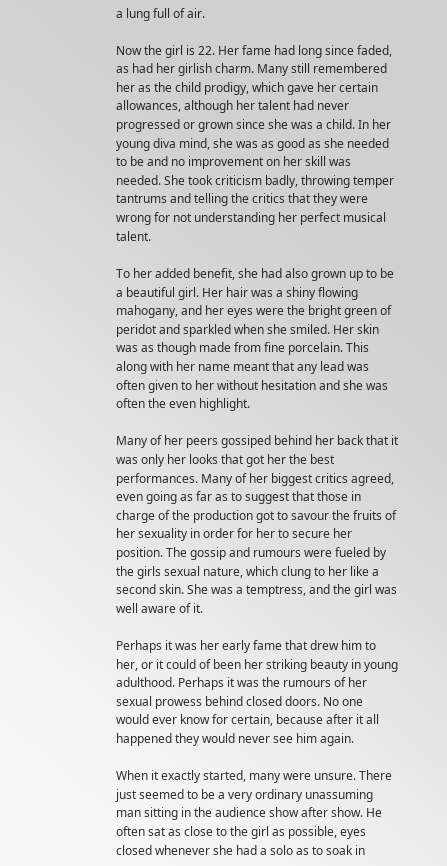a lung full of air.

Now the girl is 22. Her fame had long since faded, as had her girlish charm. Many still remembered her as the child prodigy, which gave her certain allowances, although her talent had never progressed or grown since she was a child. In her young diva mind, she was as good as she needed to be and no improvement on her skill was needed. She took criticism badly, throwing temper tantrums and telling the critics that they were wrong for not understanding her perfect musical talent.

To her added benefit, she had also grown up to be a beautiful girl. Her hair was a shiny flowing mahogany, and her eyes were the bright green of peridot and sparkled when she smiled. Her skin was as though made from fine porcelain. This along with her name meant that any lead was often given to her without hesitation and she was often the even highlight.

Many of her peers gossiped behind her back that it was only her looks that got her the best performances. Many of her biggest critics agreed, even going as far as to suggest that those in charge of the production got to savour the fruits of her sexuality in order for her to secure her position. The gossip and rumours were fueled by the girls sexual nature, which clung to her like a second skin. She was a temptress, and the girl was well aware of it.

Perhaps it was her early fame that drew him to her, or it could of been her striking beauty in young adulthood. Perhaps it was the rumours of her sexual prowess behind closed doors. No one would ever know for certain, because after it all happened they would never see him again.

When it exactly started, many were unsure. There just seemed to be a very ordinary unassuming man sitting in the audience show after show. He often sat as close to the girl as possible, eyes closed whenever she had a solo as to soak in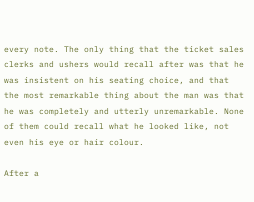every note. The only thing that the ticket sales clerks and ushers would recall after was that he was insistent on his seating choice, and that the most remarkable thing about the man was that he was completely and utterly unremarkable. None of them could recall what he looked like, not even his eye or hair colour.

After a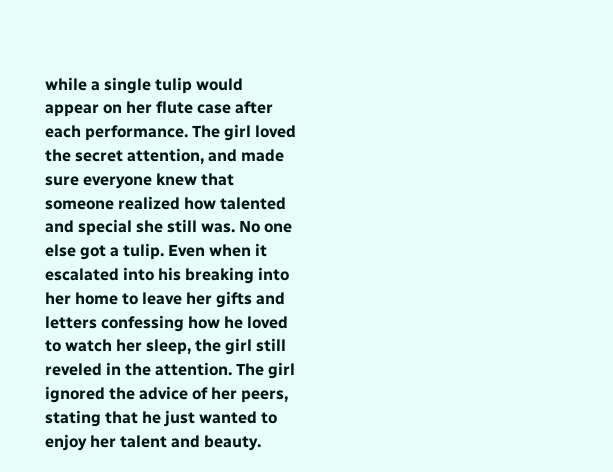while a single tulip would appear on her flute case after each performance. The girl loved the secret attention, and made sure everyone knew that someone realized how talented and special she still was. No one else got a tulip. Even when it escalated into his breaking into her home to leave her gifts and letters confessing how he loved to watch her sleep, the girl still reveled in the attention. The girl ignored the advice of her peers, stating that he just wanted to enjoy her talent and beauty.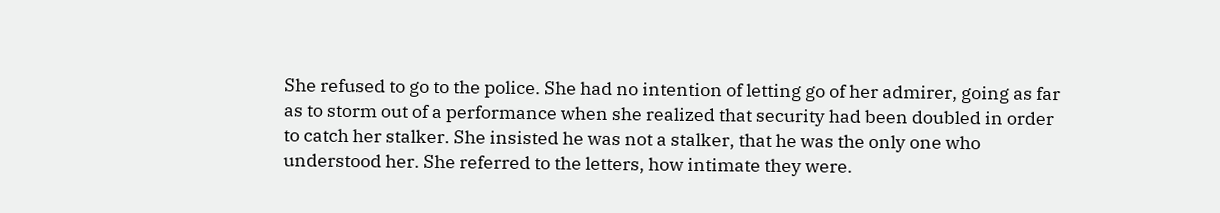She refused to go to the police. She had no intention of letting go of her admirer, going as far as to storm out of a performance when she realized that security had been doubled in order to catch her stalker. She insisted he was not a stalker, that he was the only one who understood her. She referred to the letters, how intimate they were.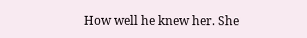How well he knew her. She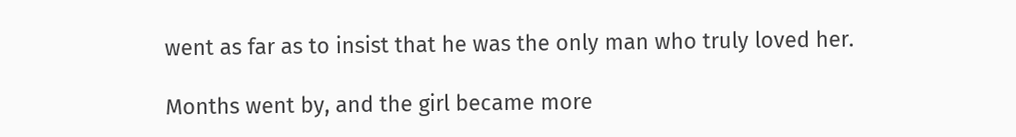went as far as to insist that he was the only man who truly loved her.

Months went by, and the girl became more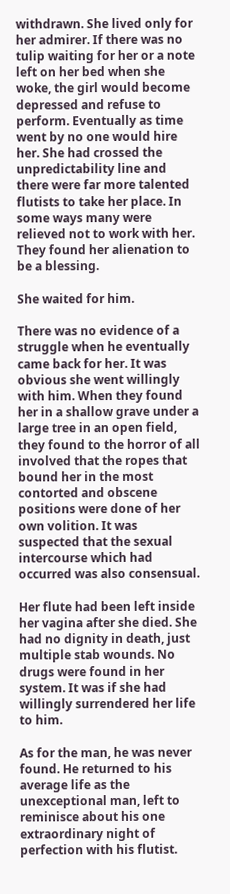withdrawn. She lived only for her admirer. If there was no tulip waiting for her or a note left on her bed when she woke, the girl would become depressed and refuse to perform. Eventually as time went by no one would hire her. She had crossed the unpredictability line and there were far more talented flutists to take her place. In some ways many were relieved not to work with her. They found her alienation to be a blessing.

She waited for him.

There was no evidence of a struggle when he eventually came back for her. It was obvious she went willingly with him. When they found her in a shallow grave under a large tree in an open field, they found to the horror of all involved that the ropes that bound her in the most contorted and obscene positions were done of her own volition. It was suspected that the sexual intercourse which had occurred was also consensual.

Her flute had been left inside her vagina after she died. She had no dignity in death, just multiple stab wounds. No drugs were found in her system. It was if she had willingly surrendered her life to him.

As for the man, he was never found. He returned to his average life as the unexceptional man, left to reminisce about his one extraordinary night of perfection with his flutist.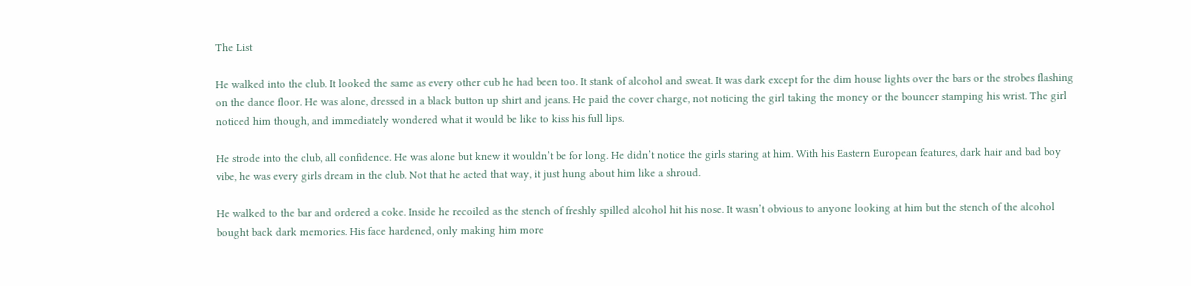The List

He walked into the club. It looked the same as every other cub he had been too. It stank of alcohol and sweat. It was dark except for the dim house lights over the bars or the strobes flashing on the dance floor. He was alone, dressed in a black button up shirt and jeans. He paid the cover charge, not noticing the girl taking the money or the bouncer stamping his wrist. The girl noticed him though, and immediately wondered what it would be like to kiss his full lips.

He strode into the club, all confidence. He was alone but knew it wouldn’t be for long. He didn’t notice the girls staring at him. With his Eastern European features, dark hair and bad boy vibe, he was every girls dream in the club. Not that he acted that way, it just hung about him like a shroud.

He walked to the bar and ordered a coke. Inside he recoiled as the stench of freshly spilled alcohol hit his nose. It wasn’t obvious to anyone looking at him but the stench of the alcohol bought back dark memories. His face hardened, only making him more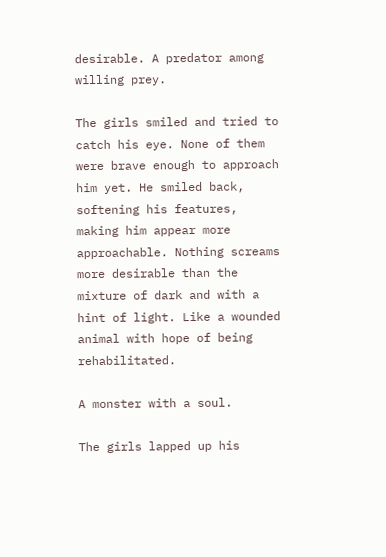desirable. A predator among willing prey.

The girls smiled and tried to catch his eye. None of them were brave enough to approach him yet. He smiled back, softening his features, making him appear more approachable. Nothing screams more desirable than the mixture of dark and with a hint of light. Like a wounded animal with hope of being rehabilitated.

A monster with a soul.

The girls lapped up his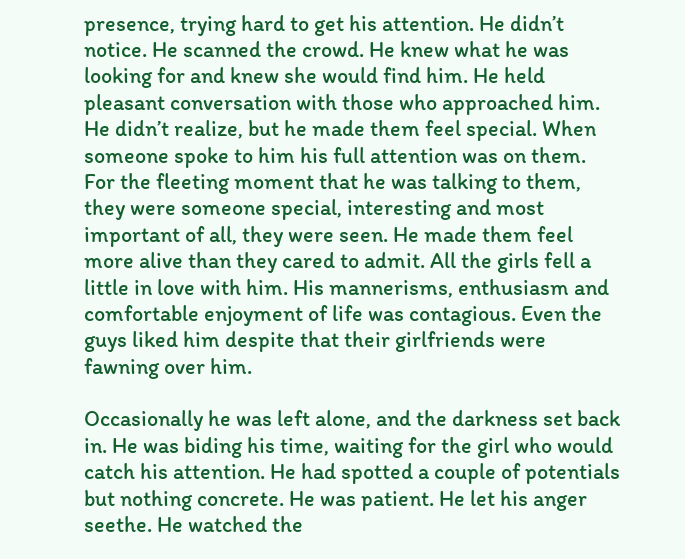presence, trying hard to get his attention. He didn’t notice. He scanned the crowd. He knew what he was looking for and knew she would find him. He held pleasant conversation with those who approached him. He didn’t realize, but he made them feel special. When someone spoke to him his full attention was on them. For the fleeting moment that he was talking to them, they were someone special, interesting and most important of all, they were seen. He made them feel more alive than they cared to admit. All the girls fell a little in love with him. His mannerisms, enthusiasm and comfortable enjoyment of life was contagious. Even the guys liked him despite that their girlfriends were fawning over him.

Occasionally he was left alone, and the darkness set back in. He was biding his time, waiting for the girl who would catch his attention. He had spotted a couple of potentials but nothing concrete. He was patient. He let his anger seethe. He watched the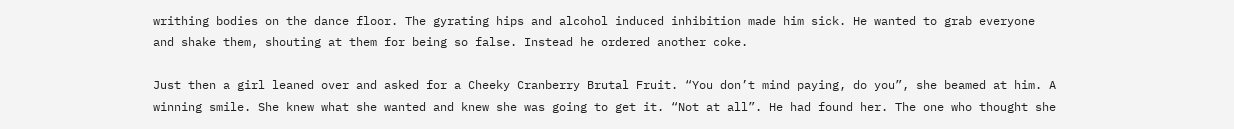writhing bodies on the dance floor. The gyrating hips and alcohol induced inhibition made him sick. He wanted to grab everyone and shake them, shouting at them for being so false. Instead he ordered another coke.

Just then a girl leaned over and asked for a Cheeky Cranberry Brutal Fruit. “You don’t mind paying, do you”, she beamed at him. A winning smile. She knew what she wanted and knew she was going to get it. “Not at all”. He had found her. The one who thought she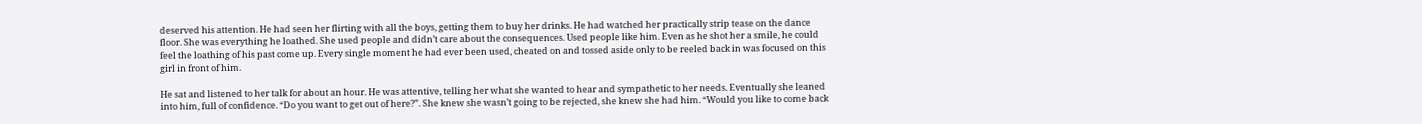deserved his attention. He had seen her flirting with all the boys, getting them to buy her drinks. He had watched her practically strip tease on the dance floor. She was everything he loathed. She used people and didn’t care about the consequences. Used people like him. Even as he shot her a smile, he could feel the loathing of his past come up. Every single moment he had ever been used, cheated on and tossed aside only to be reeled back in was focused on this girl in front of him.

He sat and listened to her talk for about an hour. He was attentive, telling her what she wanted to hear and sympathetic to her needs. Eventually she leaned into him, full of confidence. “Do you want to get out of here?”. She knew she wasn’t going to be rejected, she knew she had him. “Would you like to come back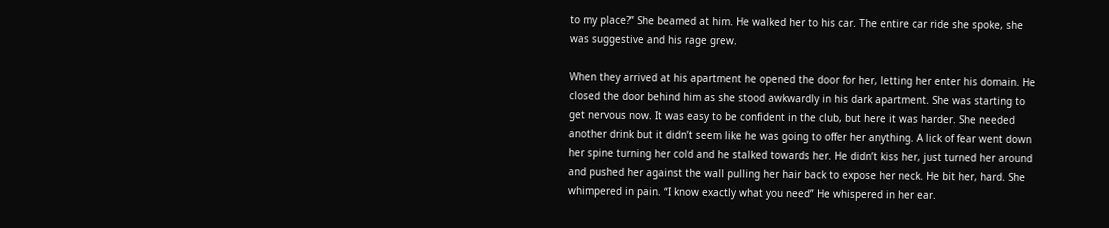to my place?” She beamed at him. He walked her to his car. The entire car ride she spoke, she was suggestive and his rage grew.

When they arrived at his apartment he opened the door for her, letting her enter his domain. He closed the door behind him as she stood awkwardly in his dark apartment. She was starting to get nervous now. It was easy to be confident in the club, but here it was harder. She needed another drink but it didn’t seem like he was going to offer her anything. A lick of fear went down her spine turning her cold and he stalked towards her. He didn’t kiss her, just turned her around and pushed her against the wall pulling her hair back to expose her neck. He bit her, hard. She whimpered in pain. “I know exactly what you need” He whispered in her ear.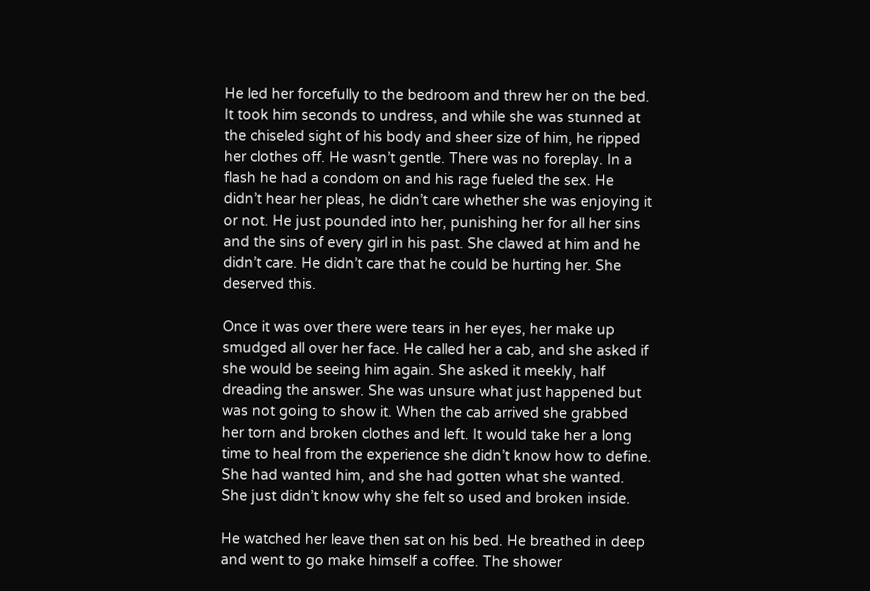He led her forcefully to the bedroom and threw her on the bed. It took him seconds to undress, and while she was stunned at the chiseled sight of his body and sheer size of him, he ripped her clothes off. He wasn’t gentle. There was no foreplay. In a flash he had a condom on and his rage fueled the sex. He didn’t hear her pleas, he didn’t care whether she was enjoying it or not. He just pounded into her, punishing her for all her sins and the sins of every girl in his past. She clawed at him and he didn’t care. He didn’t care that he could be hurting her. She deserved this.

Once it was over there were tears in her eyes, her make up smudged all over her face. He called her a cab, and she asked if she would be seeing him again. She asked it meekly, half dreading the answer. She was unsure what just happened but was not going to show it. When the cab arrived she grabbed her torn and broken clothes and left. It would take her a long time to heal from the experience she didn’t know how to define. She had wanted him, and she had gotten what she wanted. She just didn’t know why she felt so used and broken inside.

He watched her leave then sat on his bed. He breathed in deep and went to go make himself a coffee. The shower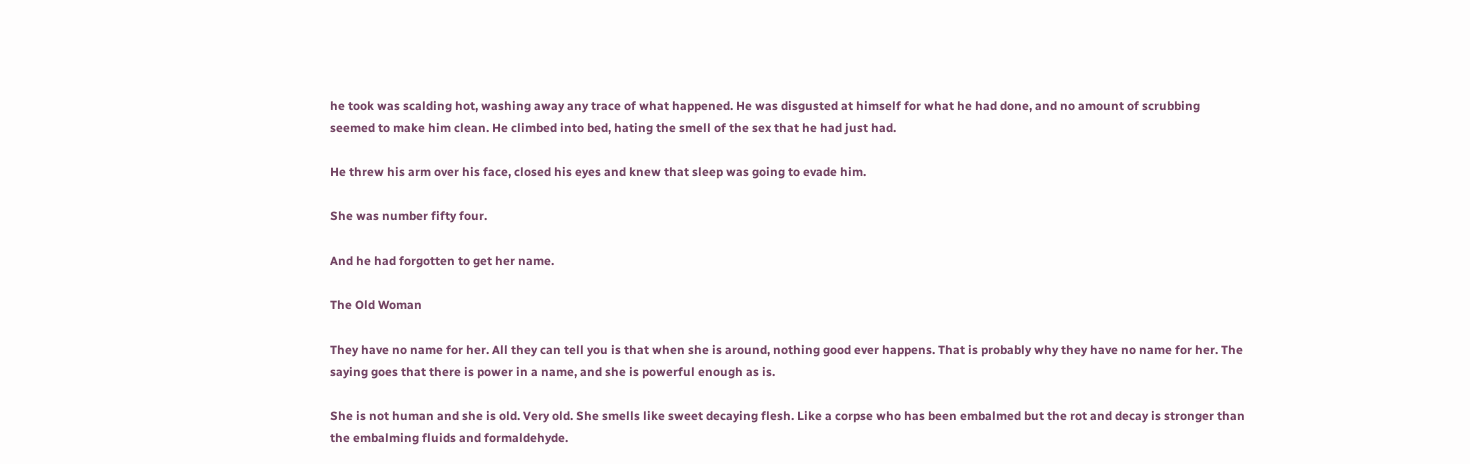he took was scalding hot, washing away any trace of what happened. He was disgusted at himself for what he had done, and no amount of scrubbing seemed to make him clean. He climbed into bed, hating the smell of the sex that he had just had.

He threw his arm over his face, closed his eyes and knew that sleep was going to evade him.

She was number fifty four.

And he had forgotten to get her name.

The Old Woman

They have no name for her. All they can tell you is that when she is around, nothing good ever happens. That is probably why they have no name for her. The saying goes that there is power in a name, and she is powerful enough as is.

She is not human and she is old. Very old. She smells like sweet decaying flesh. Like a corpse who has been embalmed but the rot and decay is stronger than the embalming fluids and formaldehyde.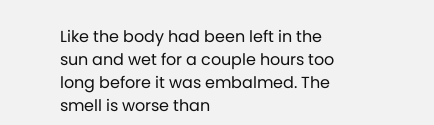Like the body had been left in the sun and wet for a couple hours too long before it was embalmed. The smell is worse than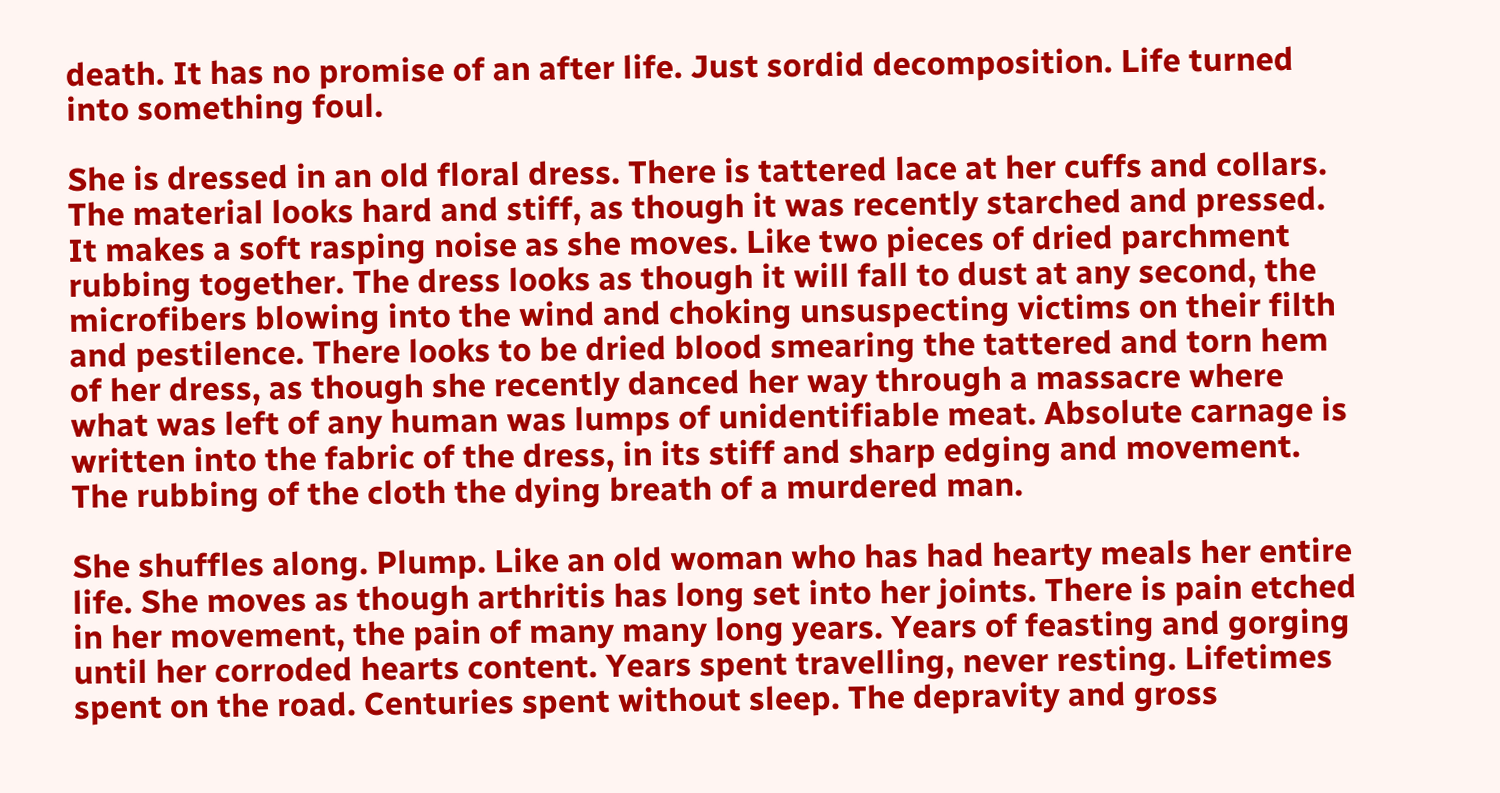death. It has no promise of an after life. Just sordid decomposition. Life turned into something foul.

She is dressed in an old floral dress. There is tattered lace at her cuffs and collars. The material looks hard and stiff, as though it was recently starched and pressed.  It makes a soft rasping noise as she moves. Like two pieces of dried parchment rubbing together. The dress looks as though it will fall to dust at any second, the microfibers blowing into the wind and choking unsuspecting victims on their filth and pestilence. There looks to be dried blood smearing the tattered and torn hem of her dress, as though she recently danced her way through a massacre where what was left of any human was lumps of unidentifiable meat. Absolute carnage is written into the fabric of the dress, in its stiff and sharp edging and movement. The rubbing of the cloth the dying breath of a murdered man.

She shuffles along. Plump. Like an old woman who has had hearty meals her entire life. She moves as though arthritis has long set into her joints. There is pain etched in her movement, the pain of many many long years. Years of feasting and gorging until her corroded hearts content. Years spent travelling, never resting. Lifetimes spent on the road. Centuries spent without sleep. The depravity and gross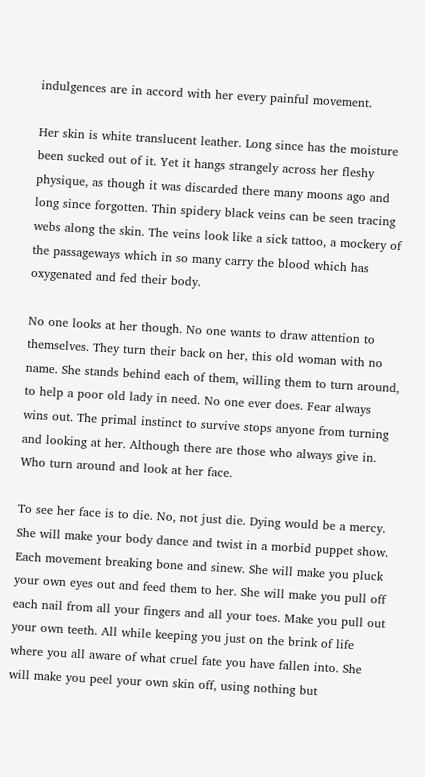indulgences are in accord with her every painful movement.

Her skin is white translucent leather. Long since has the moisture been sucked out of it. Yet it hangs strangely across her fleshy physique, as though it was discarded there many moons ago and long since forgotten. Thin spidery black veins can be seen tracing webs along the skin. The veins look like a sick tattoo, a mockery of the passageways which in so many carry the blood which has oxygenated and fed their body.

No one looks at her though. No one wants to draw attention to themselves. They turn their back on her, this old woman with no name. She stands behind each of them, willing them to turn around, to help a poor old lady in need. No one ever does. Fear always wins out. The primal instinct to survive stops anyone from turning and looking at her. Although there are those who always give in. Who turn around and look at her face.

To see her face is to die. No, not just die. Dying would be a mercy. She will make your body dance and twist in a morbid puppet show. Each movement breaking bone and sinew. She will make you pluck your own eyes out and feed them to her. She will make you pull off each nail from all your fingers and all your toes. Make you pull out your own teeth. All while keeping you just on the brink of life where you all aware of what cruel fate you have fallen into. She will make you peel your own skin off, using nothing but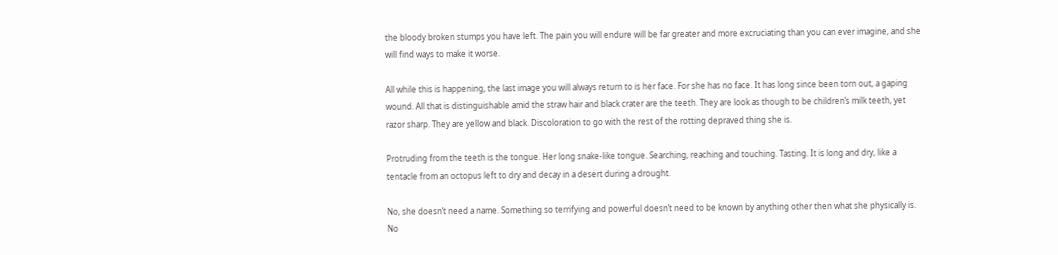the bloody broken stumps you have left. The pain you will endure will be far greater and more excruciating than you can ever imagine, and she will find ways to make it worse.

All while this is happening, the last image you will always return to is her face. For she has no face. It has long since been torn out, a gaping wound. All that is distinguishable amid the straw hair and black crater are the teeth. They are look as though to be children’s milk teeth, yet razor sharp. They are yellow and black. Discoloration to go with the rest of the rotting depraved thing she is.

Protruding from the teeth is the tongue. Her long snake-like tongue. Searching, reaching and touching. Tasting. It is long and dry, like a tentacle from an octopus left to dry and decay in a desert during a drought.

No, she doesn’t need a name. Something so terrifying and powerful doesn’t need to be known by anything other then what she physically is. No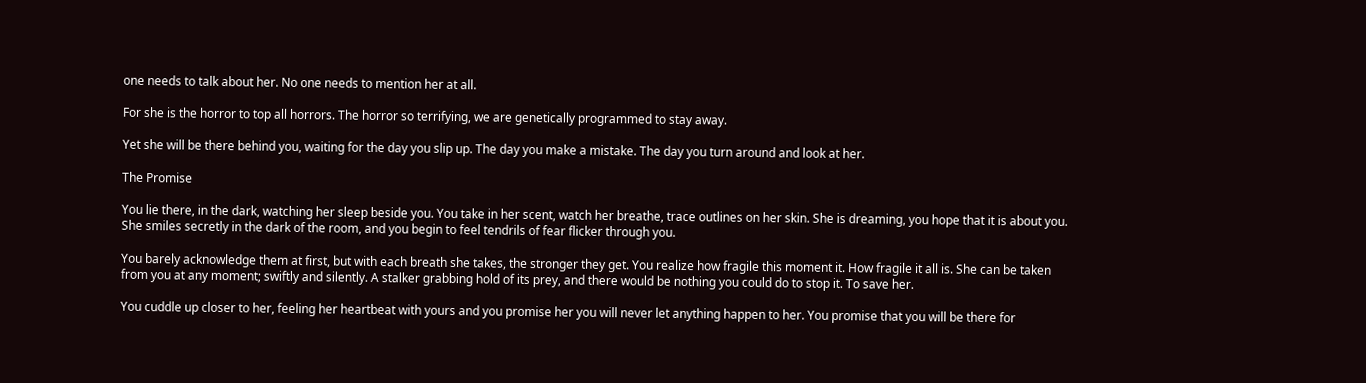one needs to talk about her. No one needs to mention her at all.

For she is the horror to top all horrors. The horror so terrifying, we are genetically programmed to stay away.

Yet she will be there behind you, waiting for the day you slip up. The day you make a mistake. The day you turn around and look at her.

The Promise

You lie there, in the dark, watching her sleep beside you. You take in her scent, watch her breathe, trace outlines on her skin. She is dreaming, you hope that it is about you. She smiles secretly in the dark of the room, and you begin to feel tendrils of fear flicker through you.

You barely acknowledge them at first, but with each breath she takes, the stronger they get. You realize how fragile this moment it. How fragile it all is. She can be taken from you at any moment; swiftly and silently. A stalker grabbing hold of its prey, and there would be nothing you could do to stop it. To save her.

You cuddle up closer to her, feeling her heartbeat with yours and you promise her you will never let anything happen to her. You promise that you will be there for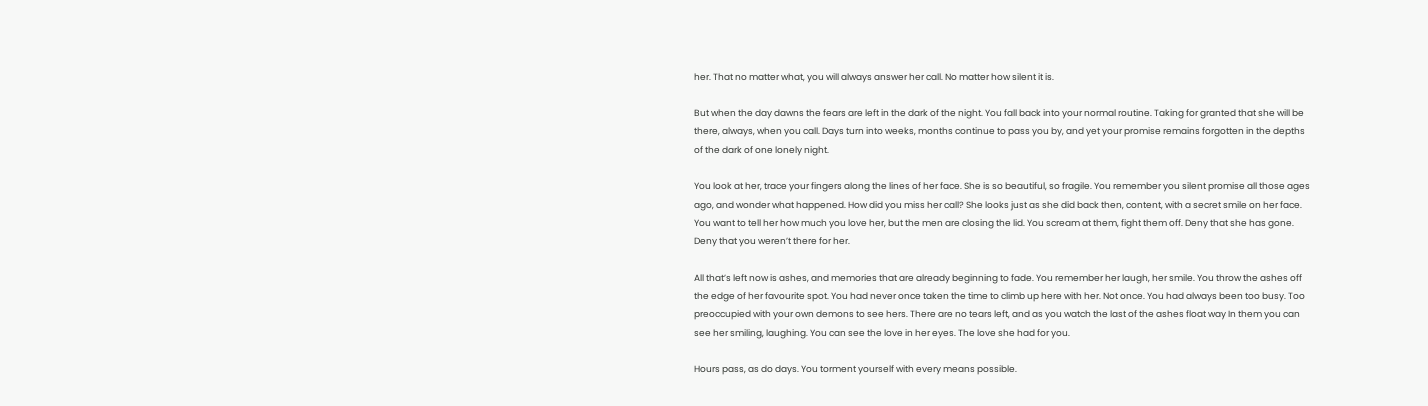her. That no matter what, you will always answer her call. No matter how silent it is.

But when the day dawns the fears are left in the dark of the night. You fall back into your normal routine. Taking for granted that she will be there, always, when you call. Days turn into weeks, months continue to pass you by, and yet your promise remains forgotten in the depths of the dark of one lonely night.

You look at her, trace your fingers along the lines of her face. She is so beautiful, so fragile. You remember you silent promise all those ages ago, and wonder what happened. How did you miss her call? She looks just as she did back then, content, with a secret smile on her face. You want to tell her how much you love her, but the men are closing the lid. You scream at them, fight them off. Deny that she has gone. Deny that you weren’t there for her.

All that’s left now is ashes, and memories that are already beginning to fade. You remember her laugh, her smile. You throw the ashes off the edge of her favourite spot. You had never once taken the time to climb up here with her. Not once. You had always been too busy. Too preoccupied with your own demons to see hers. There are no tears left, and as you watch the last of the ashes float way In them you can see her smiling, laughing. You can see the love in her eyes. The love she had for you.

Hours pass, as do days. You torment yourself with every means possible.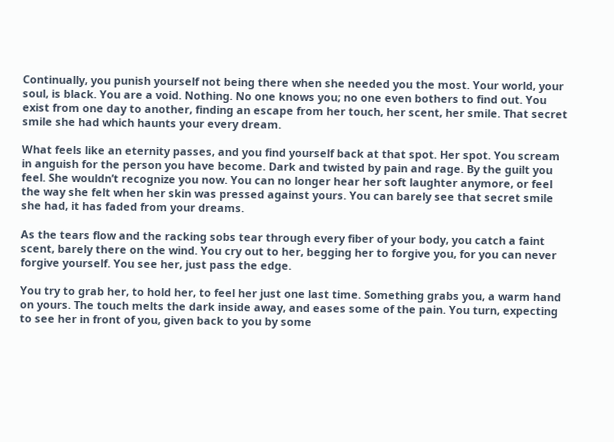Continually, you punish yourself not being there when she needed you the most. Your world, your soul, is black. You are a void. Nothing. No one knows you; no one even bothers to find out. You exist from one day to another, finding an escape from her touch, her scent, her smile. That secret smile she had which haunts your every dream.

What feels like an eternity passes, and you find yourself back at that spot. Her spot. You scream in anguish for the person you have become. Dark and twisted by pain and rage. By the guilt you feel. She wouldn’t recognize you now. You can no longer hear her soft laughter anymore, or feel the way she felt when her skin was pressed against yours. You can barely see that secret smile she had, it has faded from your dreams.

As the tears flow and the racking sobs tear through every fiber of your body, you catch a faint scent, barely there on the wind. You cry out to her, begging her to forgive you, for you can never forgive yourself. You see her, just pass the edge.

You try to grab her, to hold her, to feel her just one last time. Something grabs you, a warm hand on yours. The touch melts the dark inside away, and eases some of the pain. You turn, expecting to see her in front of you, given back to you by some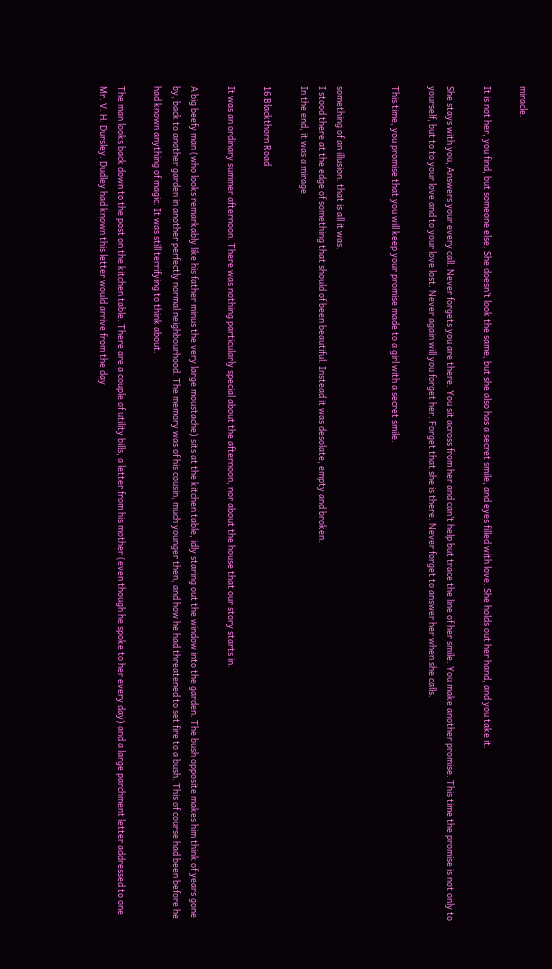miracle.

It is not her, you find, but someone else. She doesn’t look the same, but she also has a secret smile, and eyes filled with love. She holds out her hand, and you take it.

She stays with you, Answers your every call. Never forgets you are there. You sit across from her and can’t help but trace the line of her smile. You make another promise. This time the promise is not only to yourself, but to to your love and to your love lost. Never again will you forget her. Forget that she is there. Never forget to answer her when she calls.

This time, you promise that you will keep your promise made to a girl with a secret smile.


something of an illusion. that is all it was.
I stood there at the edge of something that should of been beautiful. Instead it was desolate, empty and broken.
In the end, it was a mirage

16 Blackthorn Road

It was an ordinary summer afternoon. There was nothing particularly special about the afternoon, nor about the house that our story starts in.

A big beefy man (who looks remarkably like his father minus the very large moustache) sits at the kitchen table, idly staring out the window into the garden. The bush opposite makes him think of years gone by, back to another garden in another perfectly normal neighbourhood. The memory was of his cousin, much younger then, and how he had threatened to set fire to a bush. This of course had been before he had known anything of magic. It was still terrifying to think about.

The man looks back down to the post on the kitchen table. There are a couple of utility bills, a letter from his mother (even though he spoke to her every day) and a large parchment letter addressed to one Mr. V. H. Dursley. Dudley had known this letter would arrive from the day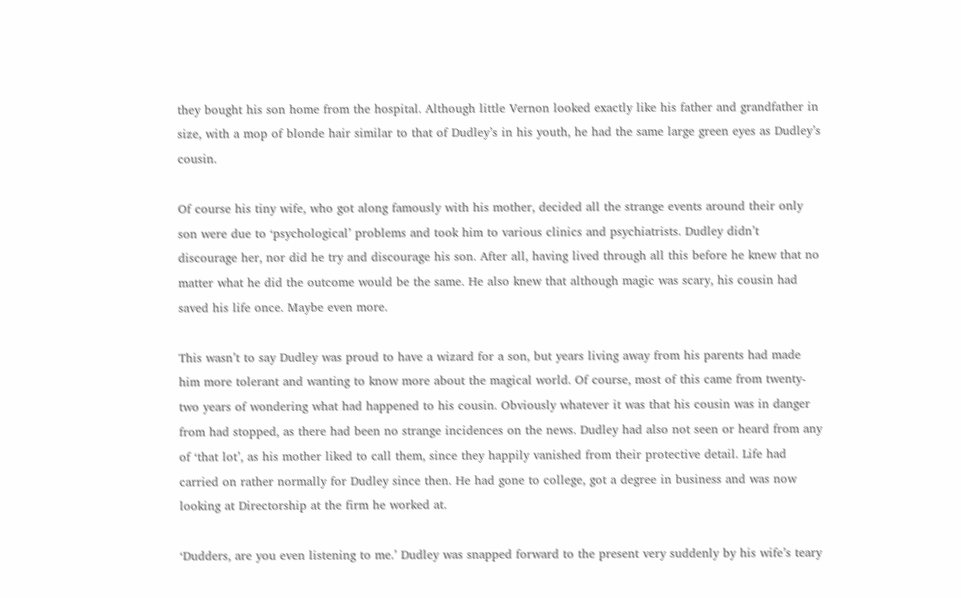they bought his son home from the hospital. Although little Vernon looked exactly like his father and grandfather in size, with a mop of blonde hair similar to that of Dudley’s in his youth, he had the same large green eyes as Dudley’s cousin.

Of course his tiny wife, who got along famously with his mother, decided all the strange events around their only son were due to ‘psychological’ problems and took him to various clinics and psychiatrists. Dudley didn’t discourage her, nor did he try and discourage his son. After all, having lived through all this before he knew that no matter what he did the outcome would be the same. He also knew that although magic was scary, his cousin had saved his life once. Maybe even more.

This wasn’t to say Dudley was proud to have a wizard for a son, but years living away from his parents had made him more tolerant and wanting to know more about the magical world. Of course, most of this came from twenty-two years of wondering what had happened to his cousin. Obviously whatever it was that his cousin was in danger from had stopped, as there had been no strange incidences on the news. Dudley had also not seen or heard from any of ‘that lot’, as his mother liked to call them, since they happily vanished from their protective detail. Life had carried on rather normally for Dudley since then. He had gone to college, got a degree in business and was now looking at Directorship at the firm he worked at.

‘Dudders, are you even listening to me.’ Dudley was snapped forward to the present very suddenly by his wife’s teary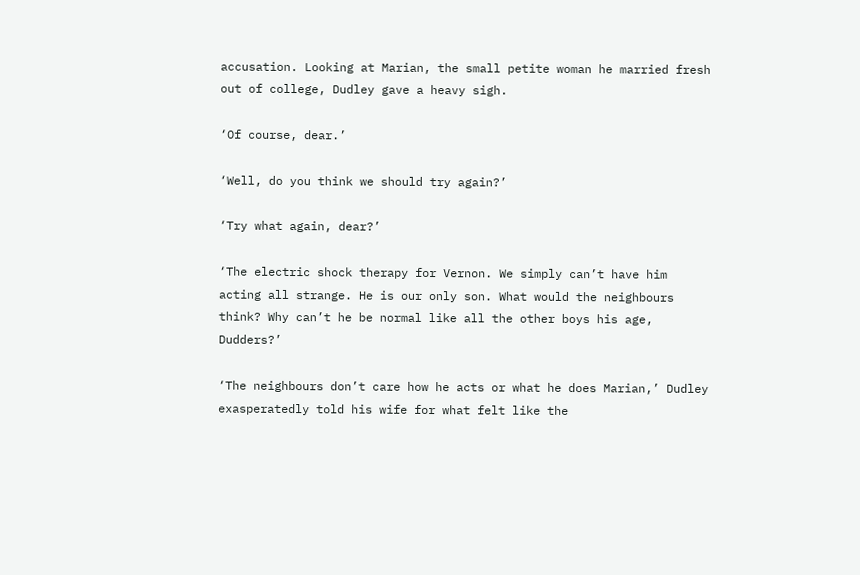accusation. Looking at Marian, the small petite woman he married fresh out of college, Dudley gave a heavy sigh.

‘Of course, dear.’

‘Well, do you think we should try again?’

‘Try what again, dear?’

‘The electric shock therapy for Vernon. We simply can’t have him acting all strange. He is our only son. What would the neighbours think? Why can’t he be normal like all the other boys his age, Dudders?’

‘The neighbours don’t care how he acts or what he does Marian,’ Dudley exasperatedly told his wife for what felt like the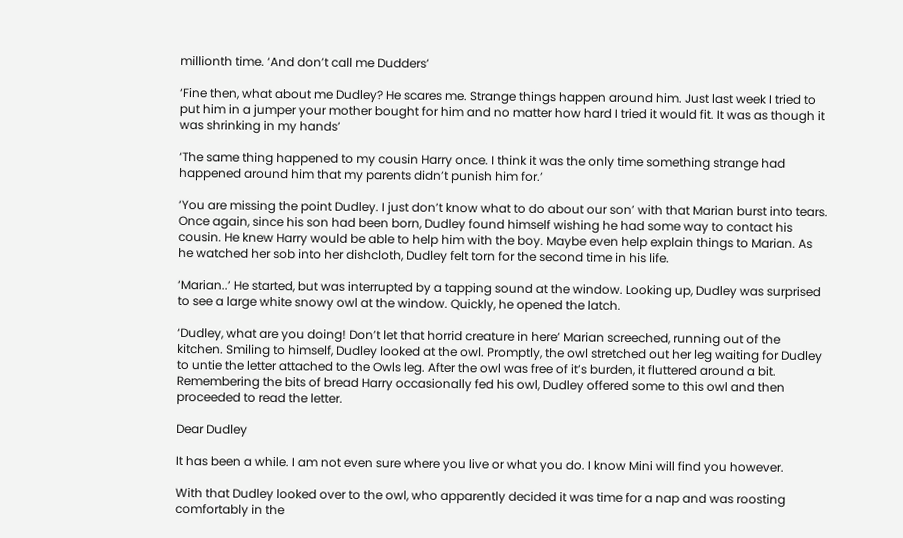millionth time. ‘And don’t call me Dudders’

‘Fine then, what about me Dudley? He scares me. Strange things happen around him. Just last week I tried to put him in a jumper your mother bought for him and no matter how hard I tried it would fit. It was as though it was shrinking in my hands’

‘The same thing happened to my cousin Harry once. I think it was the only time something strange had happened around him that my parents didn’t punish him for.’

‘You are missing the point Dudley. I just don’t know what to do about our son’ with that Marian burst into tears. Once again, since his son had been born, Dudley found himself wishing he had some way to contact his cousin. He knew Harry would be able to help him with the boy. Maybe even help explain things to Marian. As he watched her sob into her dishcloth, Dudley felt torn for the second time in his life.

‘Marian..’ He started, but was interrupted by a tapping sound at the window. Looking up, Dudley was surprised to see a large white snowy owl at the window. Quickly, he opened the latch.

‘Dudley, what are you doing! Don’t let that horrid creature in here’ Marian screeched, running out of the kitchen. Smiling to himself, Dudley looked at the owl. Promptly, the owl stretched out her leg waiting for Dudley to untie the letter attached to the Owls leg. After the owl was free of it’s burden, it fluttered around a bit. Remembering the bits of bread Harry occasionally fed his owl, Dudley offered some to this owl and then proceeded to read the letter.

Dear Dudley

It has been a while. I am not even sure where you live or what you do. I know Mini will find you however.

With that Dudley looked over to the owl, who apparently decided it was time for a nap and was roosting comfortably in the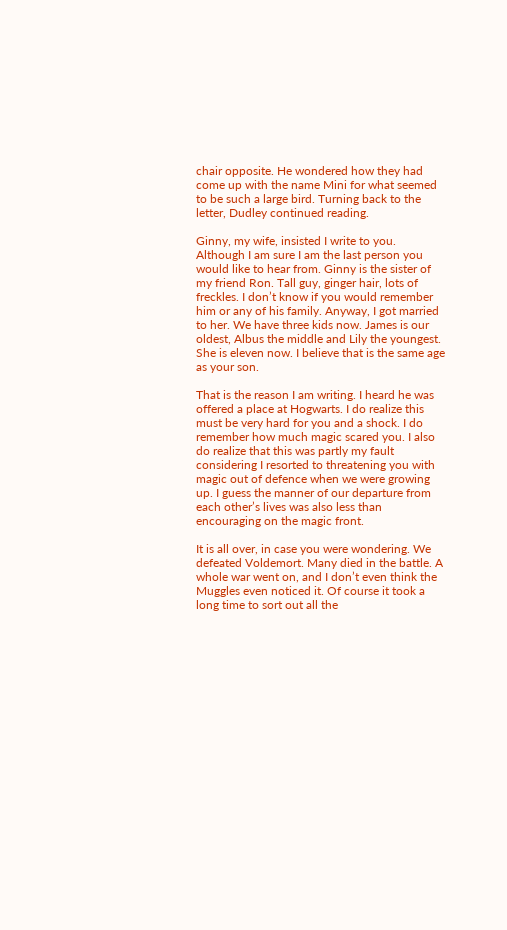chair opposite. He wondered how they had come up with the name Mini for what seemed to be such a large bird. Turning back to the letter, Dudley continued reading.

Ginny, my wife, insisted I write to you. Although I am sure I am the last person you would like to hear from. Ginny is the sister of my friend Ron. Tall guy, ginger hair, lots of freckles. I don’t know if you would remember him or any of his family. Anyway, I got married to her. We have three kids now. James is our oldest, Albus the middle and Lily the youngest. She is eleven now. I believe that is the same age as your son.

That is the reason I am writing. I heard he was offered a place at Hogwarts. I do realize this must be very hard for you and a shock. I do remember how much magic scared you. I also do realize that this was partly my fault considering I resorted to threatening you with magic out of defence when we were growing up. I guess the manner of our departure from each other’s lives was also less than encouraging on the magic front.

It is all over, in case you were wondering. We defeated Voldemort. Many died in the battle. A whole war went on, and I don’t even think the Muggles even noticed it. Of course it took a long time to sort out all the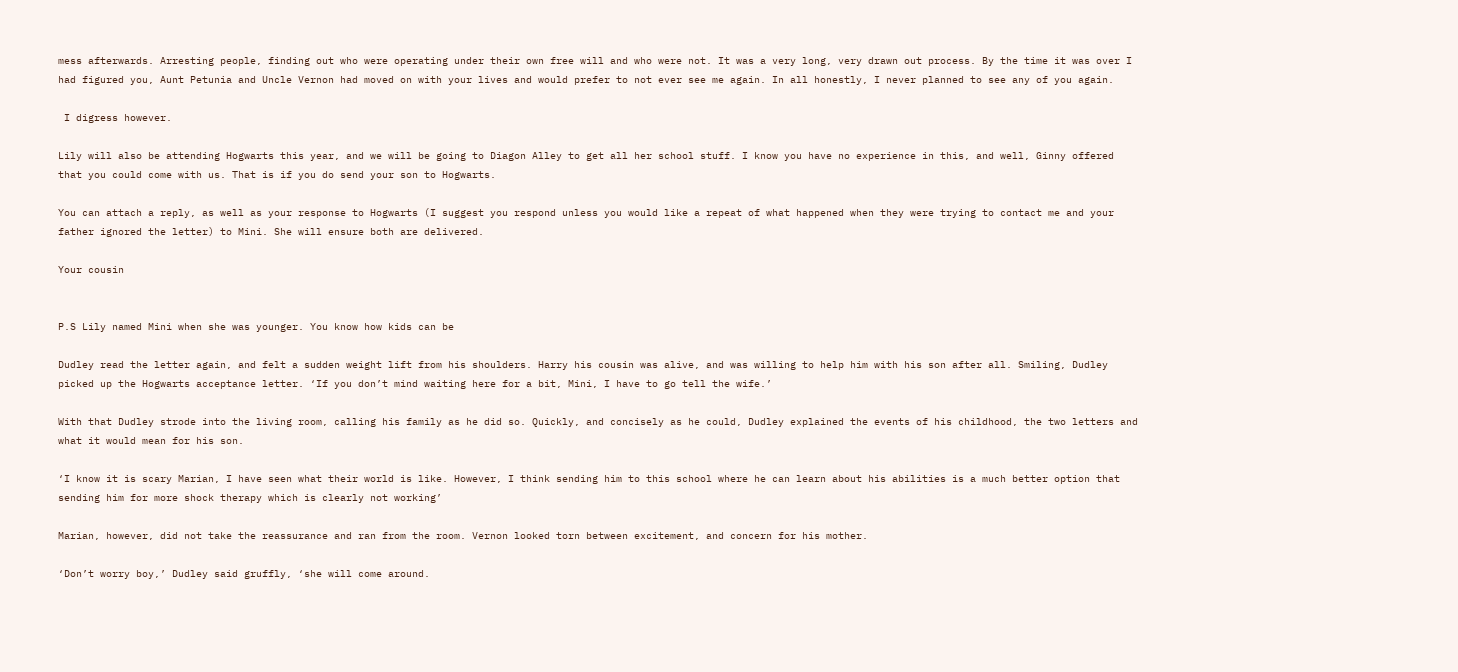mess afterwards. Arresting people, finding out who were operating under their own free will and who were not. It was a very long, very drawn out process. By the time it was over I had figured you, Aunt Petunia and Uncle Vernon had moved on with your lives and would prefer to not ever see me again. In all honestly, I never planned to see any of you again.

 I digress however.

Lily will also be attending Hogwarts this year, and we will be going to Diagon Alley to get all her school stuff. I know you have no experience in this, and well, Ginny offered that you could come with us. That is if you do send your son to Hogwarts.

You can attach a reply, as well as your response to Hogwarts (I suggest you respond unless you would like a repeat of what happened when they were trying to contact me and your father ignored the letter) to Mini. She will ensure both are delivered.

Your cousin


P.S Lily named Mini when she was younger. You know how kids can be

Dudley read the letter again, and felt a sudden weight lift from his shoulders. Harry his cousin was alive, and was willing to help him with his son after all. Smiling, Dudley picked up the Hogwarts acceptance letter. ‘If you don’t mind waiting here for a bit, Mini, I have to go tell the wife.’

With that Dudley strode into the living room, calling his family as he did so. Quickly, and concisely as he could, Dudley explained the events of his childhood, the two letters and what it would mean for his son.

‘I know it is scary Marian, I have seen what their world is like. However, I think sending him to this school where he can learn about his abilities is a much better option that sending him for more shock therapy which is clearly not working’

Marian, however, did not take the reassurance and ran from the room. Vernon looked torn between excitement, and concern for his mother.

‘Don’t worry boy,’ Dudley said gruffly, ‘she will come around.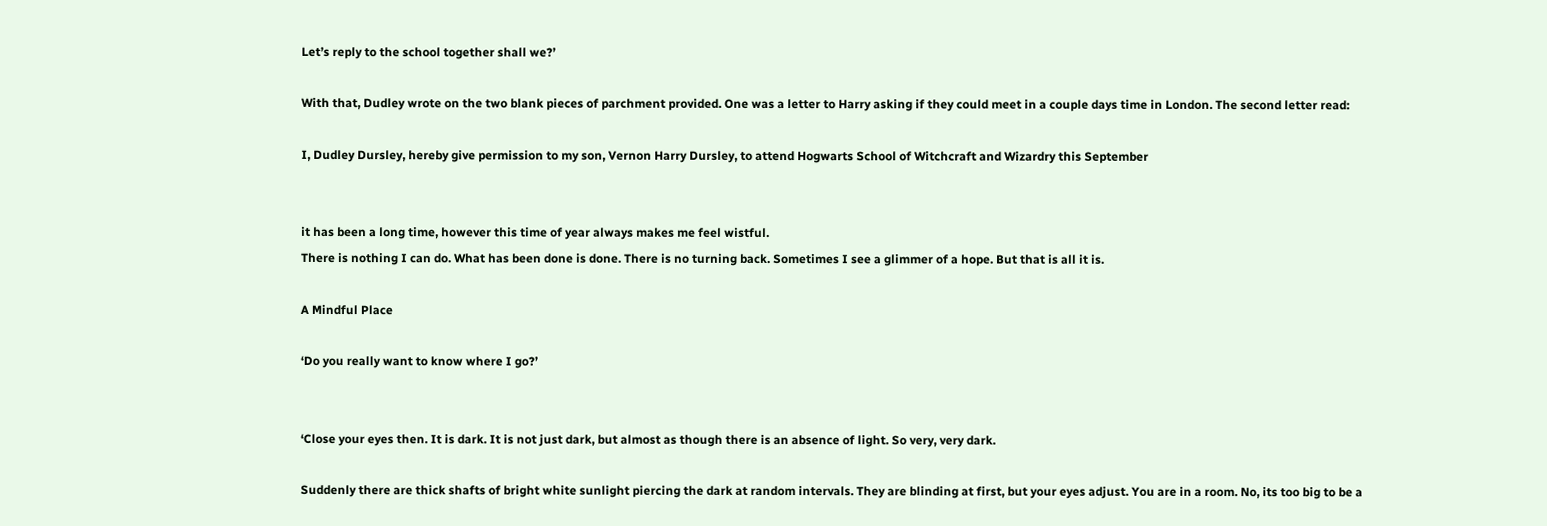Let’s reply to the school together shall we?’

With that, Dudley wrote on the two blank pieces of parchment provided. One was a letter to Harry asking if they could meet in a couple days time in London. The second letter read:

I, Dudley Dursley, hereby give permission to my son, Vernon Harry Dursley, to attend Hogwarts School of Witchcraft and Wizardry this September


it has been a long time, however this time of year always makes me feel wistful.
There is nothing I can do. What has been done is done. There is no turning back. Sometimes I see a glimmer of a hope. But that is all it is.

A Mindful Place

‘Do you really want to know where I go?’


‘Close your eyes then. It is dark. It is not just dark, but almost as though there is an absence of light. So very, very dark.

Suddenly there are thick shafts of bright white sunlight piercing the dark at random intervals. They are blinding at first, but your eyes adjust. You are in a room. No, its too big to be a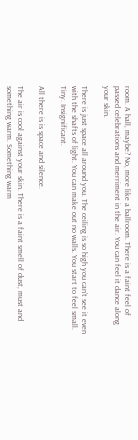room. A hall, maybe? No, more like a ballroom. There is a faint feel of passed celebrations and merriment in the air. You can feel it dance along your skin.

There is just space all around you. The ceiling is so high you can’t see it even with the shafts of light. You can make out no walls. You start to feel small. Tiny. Insignificant.

All there is is space and silence.

The air is cool against your skin. There is a faint smell of dust, must and something warm. Something warm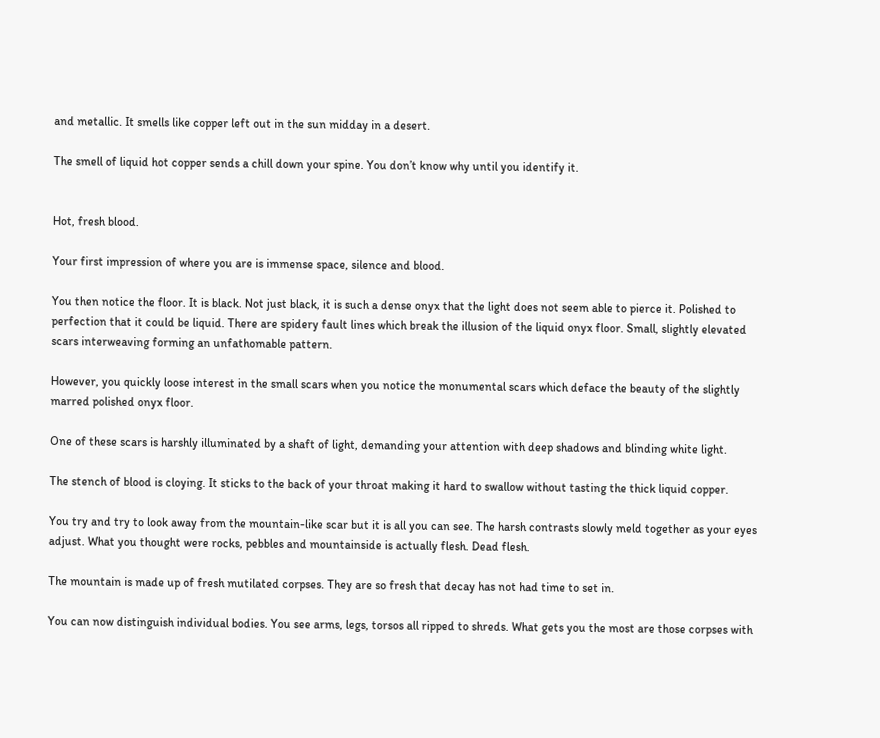and metallic. It smells like copper left out in the sun midday in a desert.

The smell of liquid hot copper sends a chill down your spine. You don’t know why until you identify it.


Hot, fresh blood.

Your first impression of where you are is immense space, silence and blood.

You then notice the floor. It is black. Not just black, it is such a dense onyx that the light does not seem able to pierce it. Polished to perfection that it could be liquid. There are spidery fault lines which break the illusion of the liquid onyx floor. Small, slightly elevated scars interweaving forming an unfathomable pattern.

However, you quickly loose interest in the small scars when you notice the monumental scars which deface the beauty of the slightly marred polished onyx floor.

One of these scars is harshly illuminated by a shaft of light, demanding your attention with deep shadows and blinding white light.

The stench of blood is cloying. It sticks to the back of your throat making it hard to swallow without tasting the thick liquid copper.

You try and try to look away from the mountain-like scar but it is all you can see. The harsh contrasts slowly meld together as your eyes adjust. What you thought were rocks, pebbles and mountainside is actually flesh. Dead flesh.

The mountain is made up of fresh mutilated corpses. They are so fresh that decay has not had time to set in.

You can now distinguish individual bodies. You see arms, legs, torsos all ripped to shreds. What gets you the most are those corpses with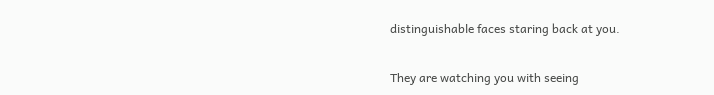distinguishable faces staring back at you.

They are watching you with seeing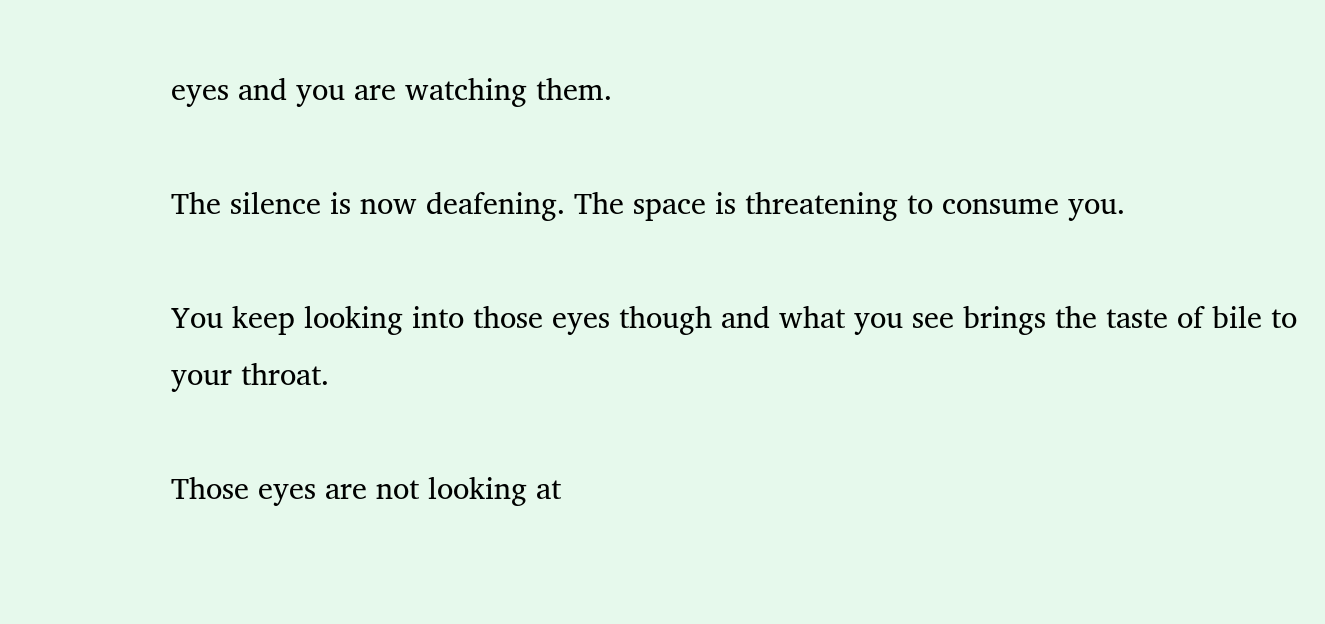eyes and you are watching them.

The silence is now deafening. The space is threatening to consume you.

You keep looking into those eyes though and what you see brings the taste of bile to your throat.

Those eyes are not looking at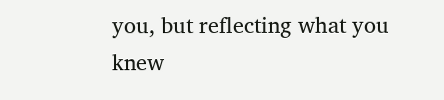you, but reflecting what you knew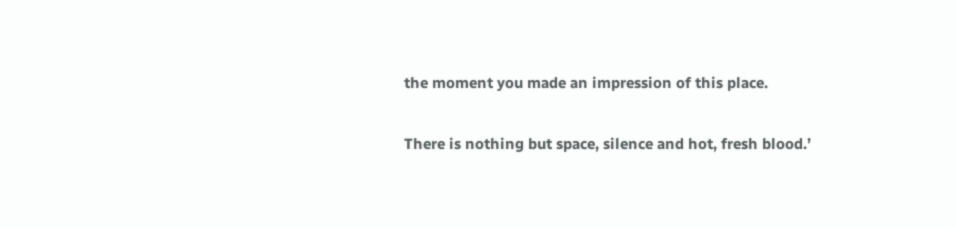the moment you made an impression of this place.

There is nothing but space, silence and hot, fresh blood.’